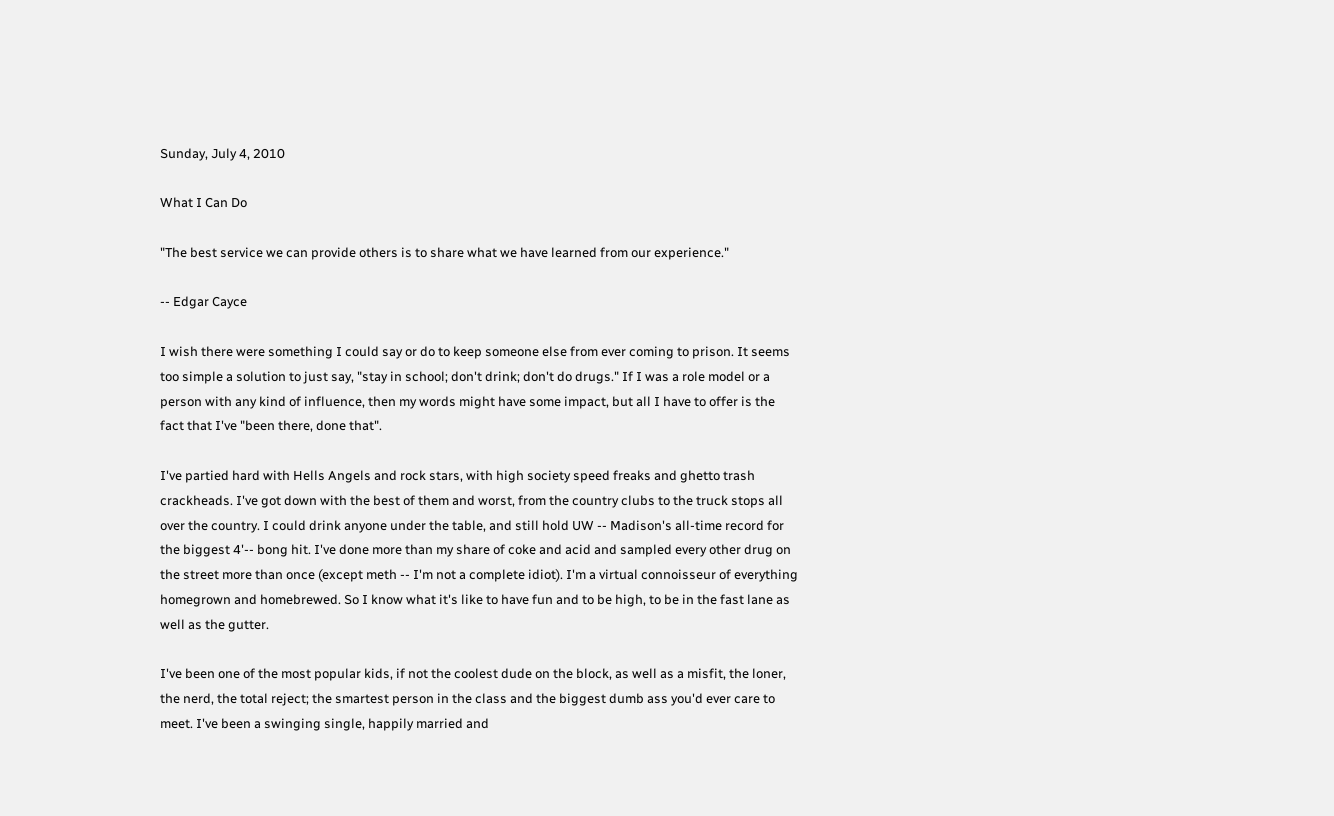Sunday, July 4, 2010

What I Can Do

"The best service we can provide others is to share what we have learned from our experience."

-- Edgar Cayce

I wish there were something I could say or do to keep someone else from ever coming to prison. It seems too simple a solution to just say, "stay in school; don't drink; don't do drugs." If I was a role model or a person with any kind of influence, then my words might have some impact, but all I have to offer is the fact that I've "been there, done that".

I've partied hard with Hells Angels and rock stars, with high society speed freaks and ghetto trash crackheads. I've got down with the best of them and worst, from the country clubs to the truck stops all over the country. I could drink anyone under the table, and still hold UW -- Madison's all-time record for the biggest 4'-- bong hit. I've done more than my share of coke and acid and sampled every other drug on the street more than once (except meth -- I'm not a complete idiot). I'm a virtual connoisseur of everything homegrown and homebrewed. So I know what it's like to have fun and to be high, to be in the fast lane as well as the gutter.

I've been one of the most popular kids, if not the coolest dude on the block, as well as a misfit, the loner, the nerd, the total reject; the smartest person in the class and the biggest dumb ass you'd ever care to meet. I've been a swinging single, happily married and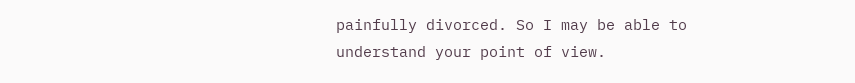painfully divorced. So I may be able to understand your point of view.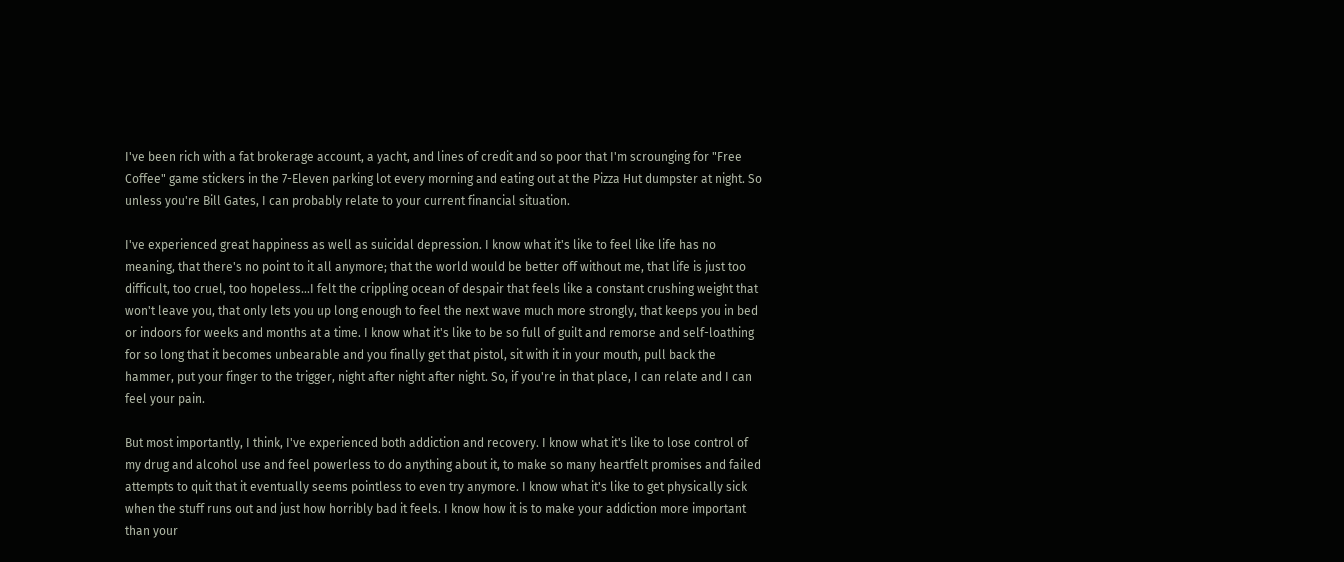I've been rich with a fat brokerage account, a yacht, and lines of credit and so poor that I'm scrounging for "Free Coffee" game stickers in the 7-Eleven parking lot every morning and eating out at the Pizza Hut dumpster at night. So unless you're Bill Gates, I can probably relate to your current financial situation.

I've experienced great happiness as well as suicidal depression. I know what it's like to feel like life has no meaning, that there's no point to it all anymore; that the world would be better off without me, that life is just too difficult, too cruel, too hopeless...I felt the crippling ocean of despair that feels like a constant crushing weight that won't leave you, that only lets you up long enough to feel the next wave much more strongly, that keeps you in bed or indoors for weeks and months at a time. I know what it's like to be so full of guilt and remorse and self-loathing for so long that it becomes unbearable and you finally get that pistol, sit with it in your mouth, pull back the hammer, put your finger to the trigger, night after night after night. So, if you're in that place, I can relate and I can feel your pain.

But most importantly, I think, I've experienced both addiction and recovery. I know what it's like to lose control of my drug and alcohol use and feel powerless to do anything about it, to make so many heartfelt promises and failed attempts to quit that it eventually seems pointless to even try anymore. I know what it's like to get physically sick when the stuff runs out and just how horribly bad it feels. I know how it is to make your addiction more important than your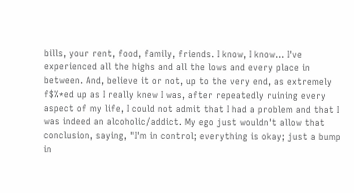bills, your rent, food, family, friends. I know, I know... I've experienced all the highs and all the lows and every place in between. And, believe it or not, up to the very end, as extremely f$%*ed up as I really knew I was, after repeatedly ruining every aspect of my life, I could not admit that I had a problem and that I was indeed an alcoholic/addict. My ego just wouldn't allow that conclusion, saying, "I'm in control; everything is okay; just a bump in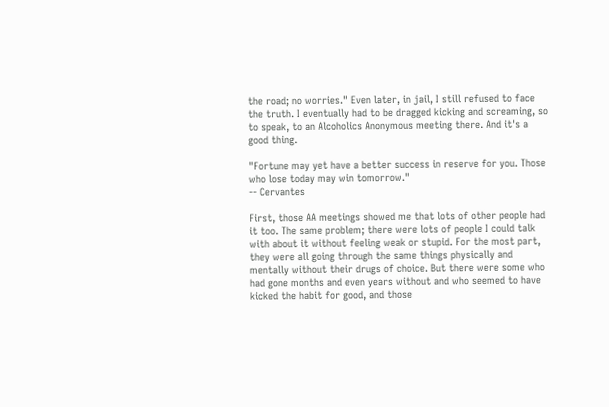the road; no worries." Even later, in jail, I still refused to face the truth. I eventually had to be dragged kicking and screaming, so to speak, to an Alcoholics Anonymous meeting there. And it's a good thing.

"Fortune may yet have a better success in reserve for you. Those who lose today may win tomorrow."
-- Cervantes

First, those AA meetings showed me that lots of other people had it too. The same problem; there were lots of people I could talk with about it without feeling weak or stupid. For the most part, they were all going through the same things physically and mentally without their drugs of choice. But there were some who had gone months and even years without and who seemed to have kicked the habit for good, and those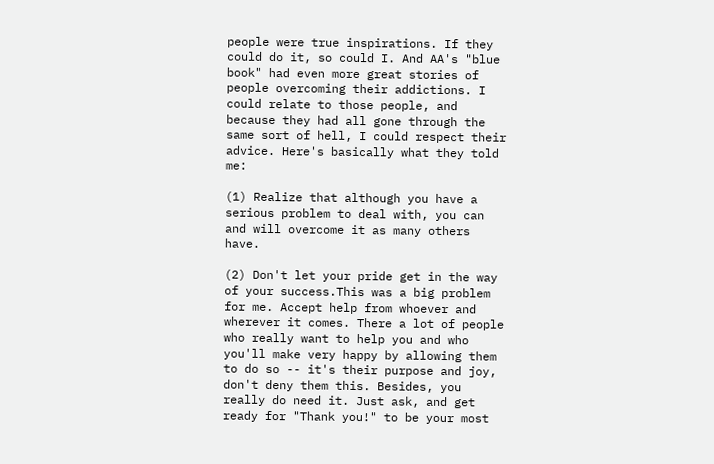people were true inspirations. If they could do it, so could I. And AA's "blue book" had even more great stories of people overcoming their addictions. I could relate to those people, and because they had all gone through the same sort of hell, I could respect their advice. Here's basically what they told me:

(1) Realize that although you have a serious problem to deal with, you can and will overcome it as many others have.

(2) Don't let your pride get in the way of your success.This was a big problem for me. Accept help from whoever and wherever it comes. There a lot of people who really want to help you and who you'll make very happy by allowing them to do so -- it's their purpose and joy, don't deny them this. Besides, you really do need it. Just ask, and get ready for "Thank you!" to be your most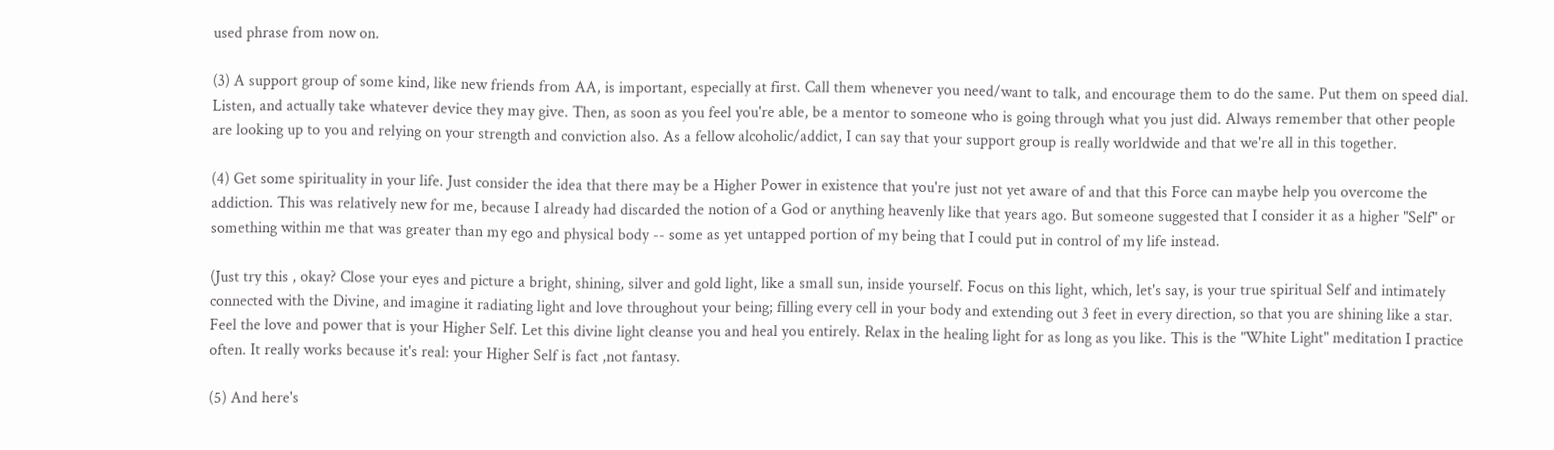used phrase from now on.

(3) A support group of some kind, like new friends from AA, is important, especially at first. Call them whenever you need/want to talk, and encourage them to do the same. Put them on speed dial. Listen, and actually take whatever device they may give. Then, as soon as you feel you're able, be a mentor to someone who is going through what you just did. Always remember that other people are looking up to you and relying on your strength and conviction also. As a fellow alcoholic/addict, I can say that your support group is really worldwide and that we're all in this together.

(4) Get some spirituality in your life. Just consider the idea that there may be a Higher Power in existence that you're just not yet aware of and that this Force can maybe help you overcome the addiction. This was relatively new for me, because I already had discarded the notion of a God or anything heavenly like that years ago. But someone suggested that I consider it as a higher "Self" or something within me that was greater than my ego and physical body -- some as yet untapped portion of my being that I could put in control of my life instead.

(Just try this , okay? Close your eyes and picture a bright, shining, silver and gold light, like a small sun, inside yourself. Focus on this light, which, let's say, is your true spiritual Self and intimately connected with the Divine, and imagine it radiating light and love throughout your being; filling every cell in your body and extending out 3 feet in every direction, so that you are shining like a star. Feel the love and power that is your Higher Self. Let this divine light cleanse you and heal you entirely. Relax in the healing light for as long as you like. This is the "White Light" meditation I practice often. It really works because it's real: your Higher Self is fact ,not fantasy.

(5) And here's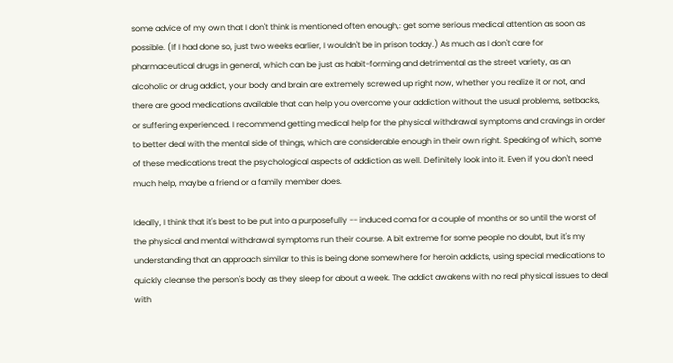some advice of my own that I don't think is mentioned often enough,: get some serious medical attention as soon as possible. (If I had done so, just two weeks earlier, I wouldn't be in prison today.) As much as I don't care for pharmaceutical drugs in general, which can be just as habit-forming and detrimental as the street variety, as an alcoholic or drug addict, your body and brain are extremely screwed up right now, whether you realize it or not, and there are good medications available that can help you overcome your addiction without the usual problems, setbacks, or suffering experienced. I recommend getting medical help for the physical withdrawal symptoms and cravings in order to better deal with the mental side of things, which are considerable enough in their own right. Speaking of which, some of these medications treat the psychological aspects of addiction as well. Definitely look into it. Even if you don't need much help, maybe a friend or a family member does.

Ideally, I think that it's best to be put into a purposefully -- induced coma for a couple of months or so until the worst of the physical and mental withdrawal symptoms run their course. A bit extreme for some people no doubt, but it's my understanding that an approach similar to this is being done somewhere for heroin addicts, using special medications to quickly cleanse the person's body as they sleep for about a week. The addict awakens with no real physical issues to deal with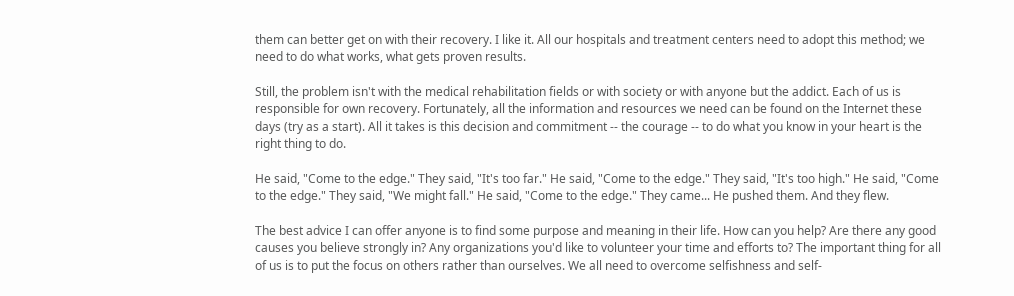them can better get on with their recovery. I like it. All our hospitals and treatment centers need to adopt this method; we need to do what works, what gets proven results.

Still, the problem isn't with the medical rehabilitation fields or with society or with anyone but the addict. Each of us is responsible for own recovery. Fortunately, all the information and resources we need can be found on the Internet these days (try as a start). All it takes is this decision and commitment -- the courage -- to do what you know in your heart is the right thing to do.

He said, "Come to the edge." They said, "It's too far." He said, "Come to the edge." They said, "It's too high." He said, "Come to the edge." They said, "We might fall." He said, "Come to the edge." They came... He pushed them. And they flew.

The best advice I can offer anyone is to find some purpose and meaning in their life. How can you help? Are there any good causes you believe strongly in? Any organizations you'd like to volunteer your time and efforts to? The important thing for all of us is to put the focus on others rather than ourselves. We all need to overcome selfishness and self-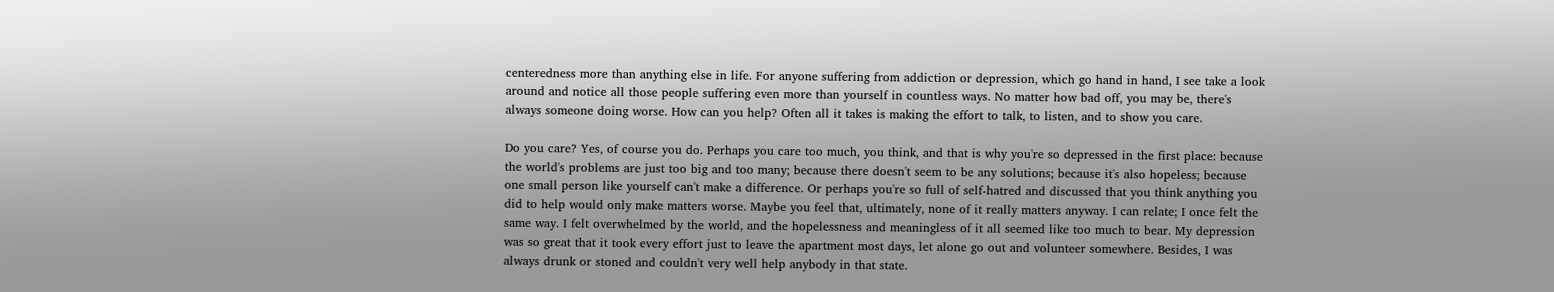centeredness more than anything else in life. For anyone suffering from addiction or depression, which go hand in hand, I see take a look around and notice all those people suffering even more than yourself in countless ways. No matter how bad off, you may be, there's always someone doing worse. How can you help? Often all it takes is making the effort to talk, to listen, and to show you care.

Do you care? Yes, of course you do. Perhaps you care too much, you think, and that is why you're so depressed in the first place: because the world's problems are just too big and too many; because there doesn't seem to be any solutions; because it's also hopeless; because one small person like yourself can't make a difference. Or perhaps you're so full of self-hatred and discussed that you think anything you did to help would only make matters worse. Maybe you feel that, ultimately, none of it really matters anyway. I can relate; I once felt the same way. I felt overwhelmed by the world, and the hopelessness and meaningless of it all seemed like too much to bear. My depression was so great that it took every effort just to leave the apartment most days, let alone go out and volunteer somewhere. Besides, I was always drunk or stoned and couldn't very well help anybody in that state.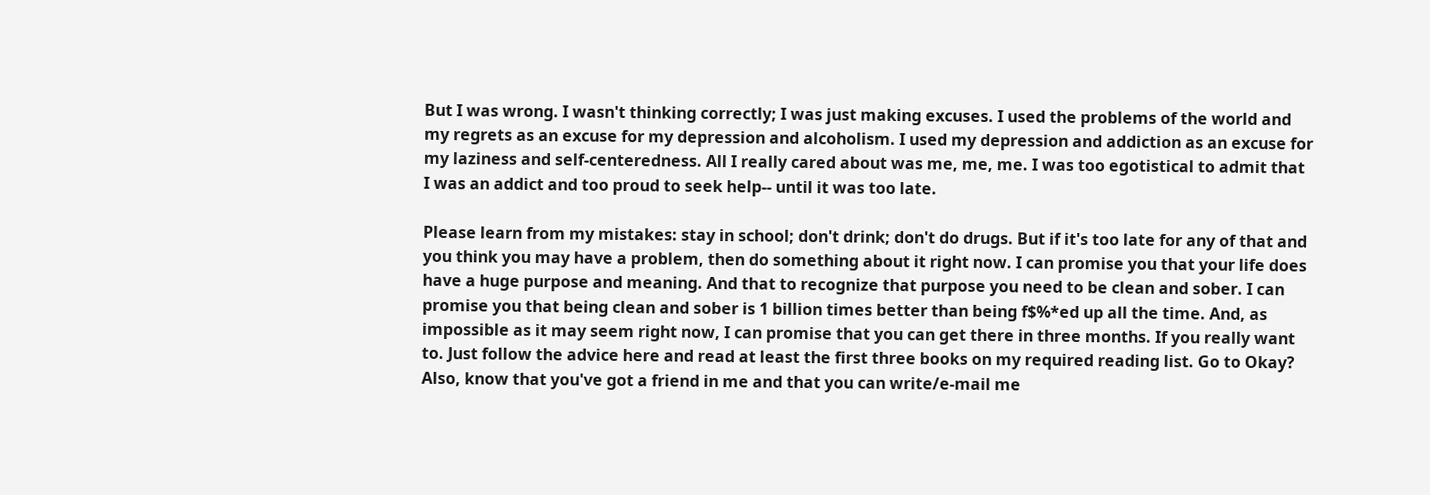But I was wrong. I wasn't thinking correctly; I was just making excuses. I used the problems of the world and my regrets as an excuse for my depression and alcoholism. I used my depression and addiction as an excuse for my laziness and self-centeredness. All I really cared about was me, me, me. I was too egotistical to admit that I was an addict and too proud to seek help-- until it was too late.

Please learn from my mistakes: stay in school; don't drink; don't do drugs. But if it's too late for any of that and you think you may have a problem, then do something about it right now. I can promise you that your life does have a huge purpose and meaning. And that to recognize that purpose you need to be clean and sober. I can promise you that being clean and sober is 1 billion times better than being f$%*ed up all the time. And, as impossible as it may seem right now, I can promise that you can get there in three months. If you really want to. Just follow the advice here and read at least the first three books on my required reading list. Go to Okay? Also, know that you've got a friend in me and that you can write/e-mail me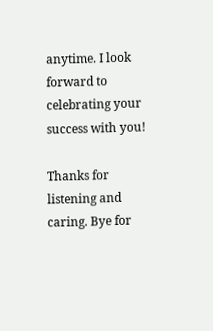anytime. I look forward to celebrating your success with you!

Thanks for listening and caring. Bye for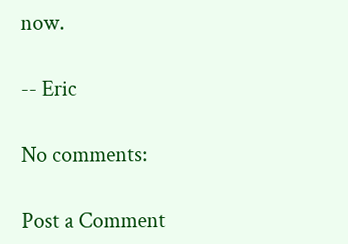now.

-- Eric

No comments:

Post a Comment